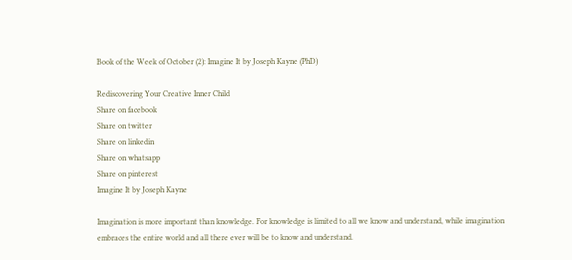Book of the Week of October (2): Imagine It by Joseph Kayne (PhD)

Rediscovering Your Creative Inner Child
Share on facebook
Share on twitter
Share on linkedin
Share on whatsapp
Share on pinterest
Imagine It by Joseph Kayne

Imagination is more important than knowledge. For knowledge is limited to all we know and understand, while imagination embraces the entire world and all there ever will be to know and understand.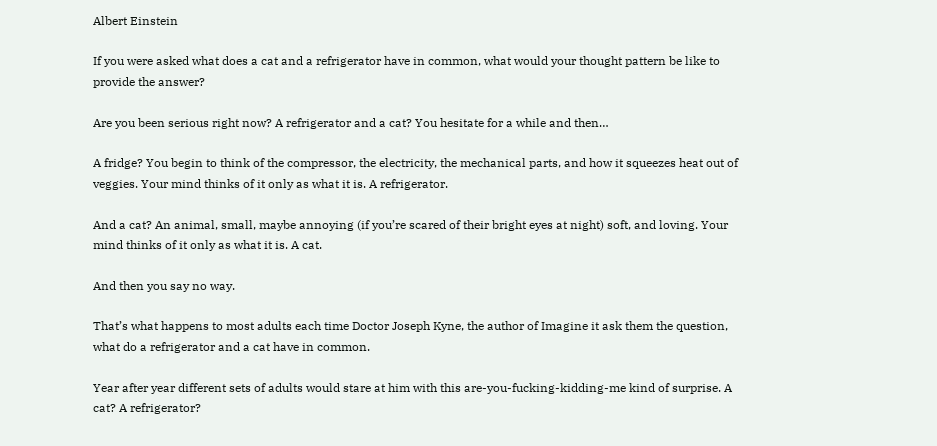Albert Einstein

If you were asked what does a cat and a refrigerator have in common, what would your thought pattern be like to provide the answer?

Are you been serious right now? A refrigerator and a cat? You hesitate for a while and then…

A fridge? You begin to think of the compressor, the electricity, the mechanical parts, and how it squeezes heat out of veggies. Your mind thinks of it only as what it is. A refrigerator.

And a cat? An animal, small, maybe annoying (if you’re scared of their bright eyes at night) soft, and loving. Your mind thinks of it only as what it is. A cat.

And then you say no way.

That’s what happens to most adults each time Doctor Joseph Kyne, the author of Imagine it ask them the question, what do a refrigerator and a cat have in common.

Year after year different sets of adults would stare at him with this are-you-fucking-kidding-me kind of surprise. A cat? A refrigerator?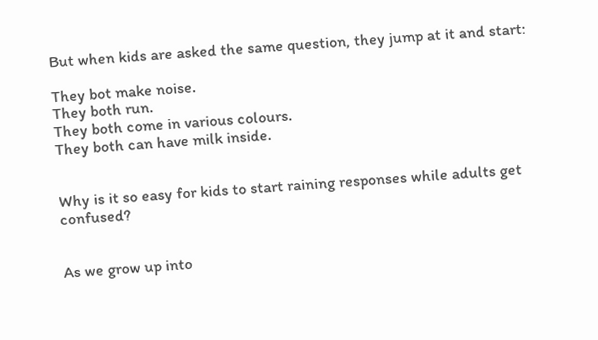But when kids are asked the same question, they jump at it and start:

They bot make noise.
They both run.
They both come in various colours.
They both can have milk inside.


Why is it so easy for kids to start raining responses while adults get confused?


As we grow up into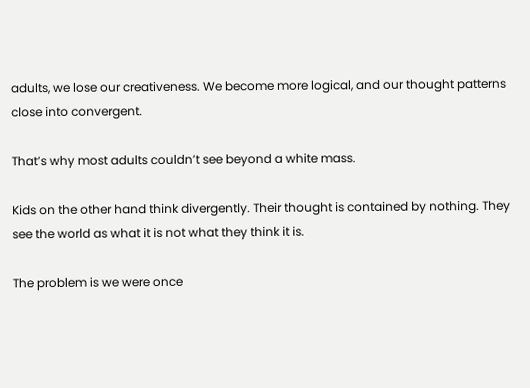adults, we lose our creativeness. We become more logical, and our thought patterns close into convergent.

That’s why most adults couldn’t see beyond a white mass.

Kids on the other hand think divergently. Their thought is contained by nothing. They see the world as what it is not what they think it is.

The problem is we were once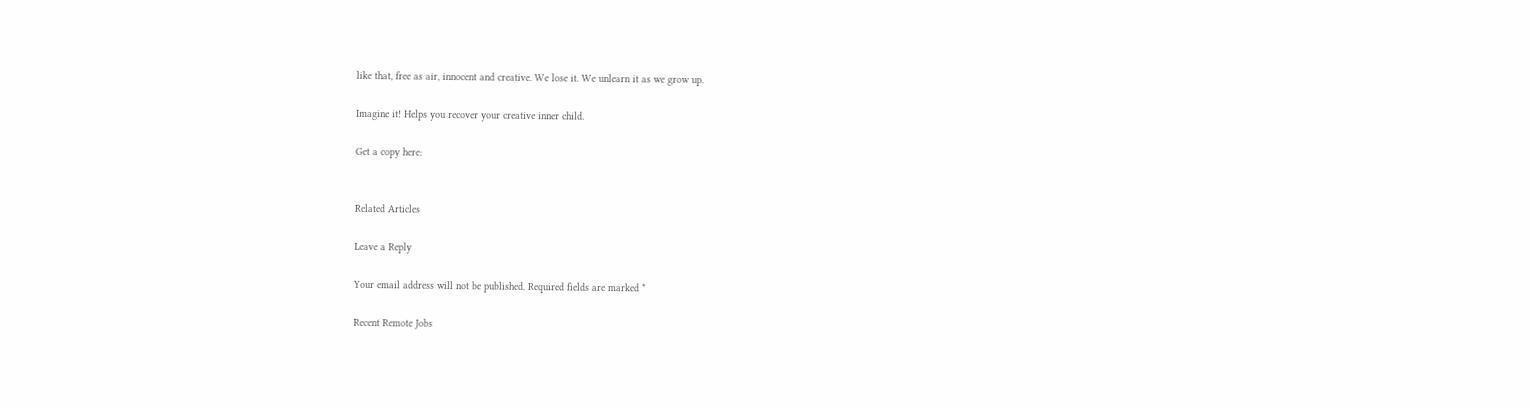like that, free as air, innocent and creative. We lose it. We unlearn it as we grow up.

Imagine it! Helps you recover your creative inner child.

Get a copy here:


Related Articles

Leave a Reply

Your email address will not be published. Required fields are marked *

Recent Remote Jobs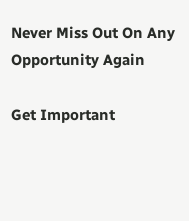Never Miss Out On Any Opportunity Again

Get Important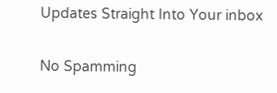Updates Straight Into Your inbox

No Spamming